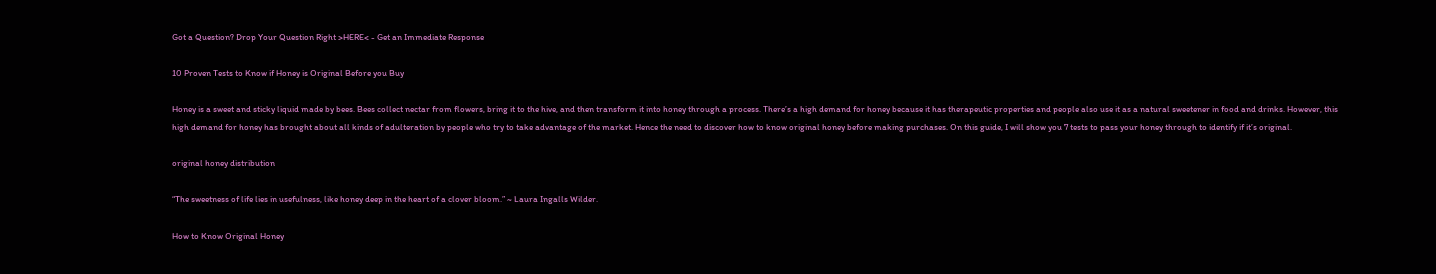Got a Question? Drop Your Question Right >HERE< - Get an Immediate Response

10 Proven Tests to Know if Honey is Original Before you Buy

Honey is a sweet and sticky liquid made by bees. Bees collect nectar from flowers, bring it to the hive, and then transform it into honey through a process. There’s a high demand for honey because it has therapeutic properties and people also use it as a natural sweetener in food and drinks. However, this high demand for honey has brought about all kinds of adulteration by people who try to take advantage of the market. Hence the need to discover how to know original honey before making purchases. On this guide, I will show you 7 tests to pass your honey through to identify if it’s original.

original honey distribution

“The sweetness of life lies in usefulness, like honey deep in the heart of a clover bloom.” ~ Laura Ingalls Wilder.

How to Know Original Honey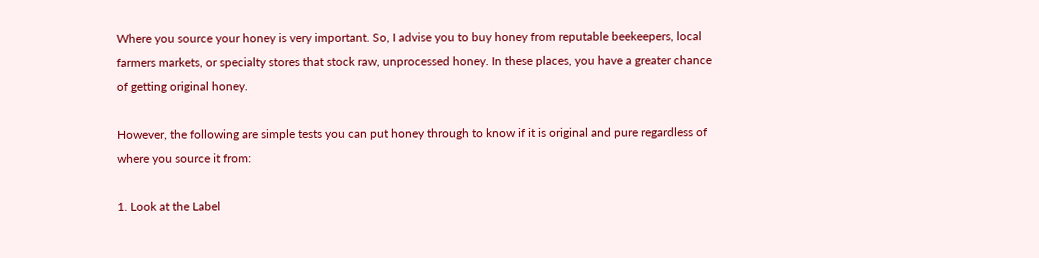Where you source your honey is very important. So, I advise you to buy honey from reputable beekeepers, local farmers markets, or specialty stores that stock raw, unprocessed honey. In these places, you have a greater chance of getting original honey.

However, the following are simple tests you can put honey through to know if it is original and pure regardless of where you source it from:

1. Look at the Label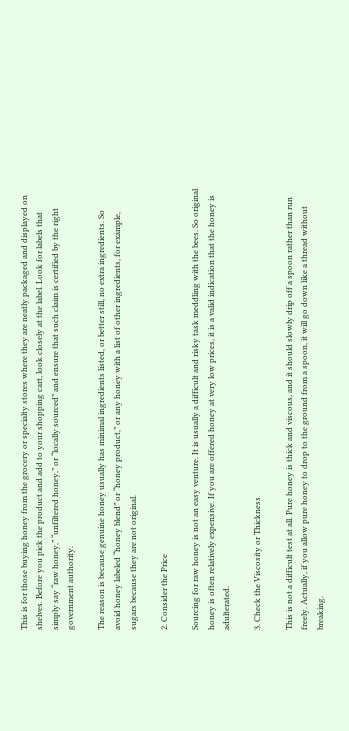This is for those buying honey from the grocery or specialty stores where they are neatly packaged and displayed on shelves. Before you pick the product and add to your shopping cart, look closely at the label. Look for labels that simply say “raw honey,” “unfiltered honey,” or “locally sourced” and ensure that such claim is certified by the right government authority.

The reason is because genuine honey usually has minimal ingredients listed, or better still, no extra ingredients. So avoid honey labeled “honey blend” or “honey product,” or any honey with a list of other ingredients, for example, sugars because they are not original.

2. Consider the Price

Sourcing for raw honey is not an easy venture. It is usually a difficult and risky task meddling with the bees. So original honey is often relatively expensive. If you are offered honey at very low prices, it is a valid indication that the honey is adulterated.

3. Check the Viscosity or Thickness

This is not a difficult test at all. Pure honey is thick and viscous, and it should slowly drip off a spoon rather than run freely. Actually, if you allow pure honey to drop to the ground from a spoon, it will go down like a thread without breaking.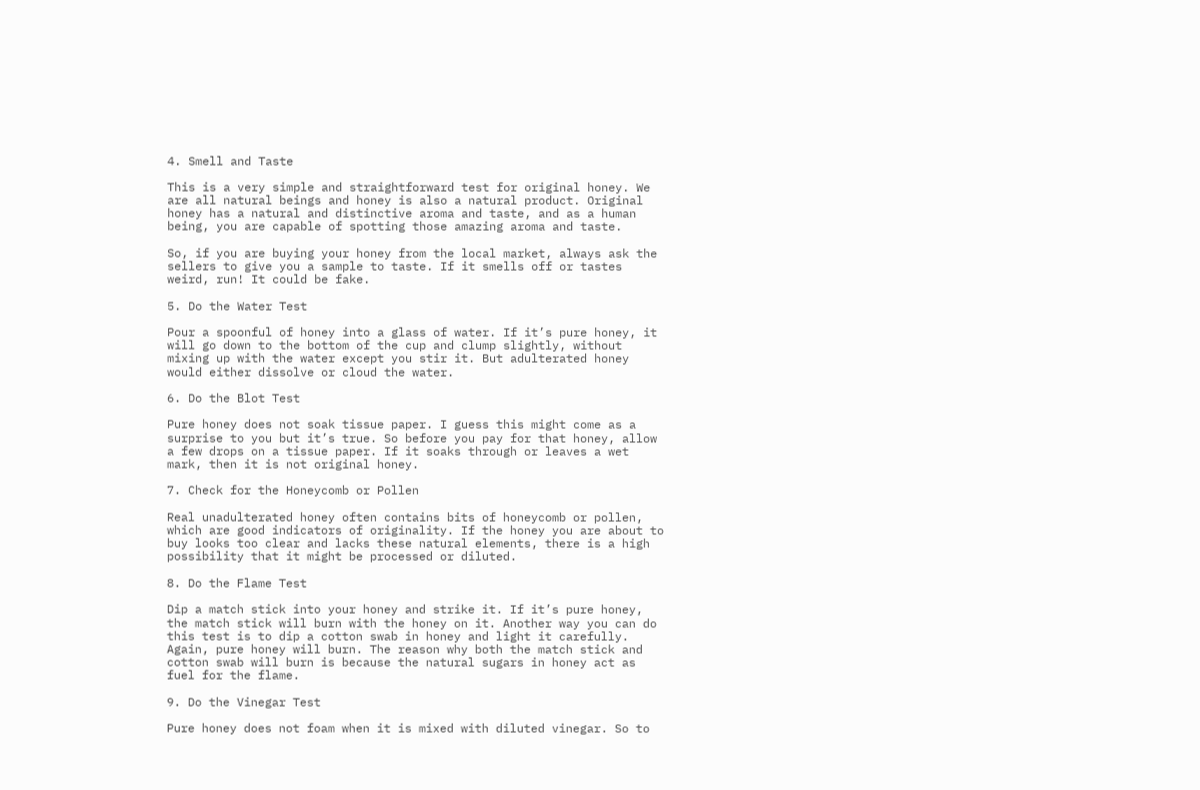4. Smell and Taste

This is a very simple and straightforward test for original honey. We are all natural beings and honey is also a natural product. Original honey has a natural and distinctive aroma and taste, and as a human being, you are capable of spotting those amazing aroma and taste.

So, if you are buying your honey from the local market, always ask the sellers to give you a sample to taste. If it smells off or tastes weird, run! It could be fake.

5. Do the Water Test

Pour a spoonful of honey into a glass of water. If it’s pure honey, it will go down to the bottom of the cup and clump slightly, without mixing up with the water except you stir it. But adulterated honey would either dissolve or cloud the water.

6. Do the Blot Test

Pure honey does not soak tissue paper. I guess this might come as a surprise to you but it’s true. So before you pay for that honey, allow a few drops on a tissue paper. If it soaks through or leaves a wet mark, then it is not original honey.

7. Check for the Honeycomb or Pollen

Real unadulterated honey often contains bits of honeycomb or pollen, which are good indicators of originality. If the honey you are about to buy looks too clear and lacks these natural elements, there is a high possibility that it might be processed or diluted.

8. Do the Flame Test

Dip a match stick into your honey and strike it. If it’s pure honey, the match stick will burn with the honey on it. Another way you can do this test is to dip a cotton swab in honey and light it carefully. Again, pure honey will burn. The reason why both the match stick and cotton swab will burn is because the natural sugars in honey act as fuel for the flame.

9. Do the Vinegar Test

Pure honey does not foam when it is mixed with diluted vinegar. So to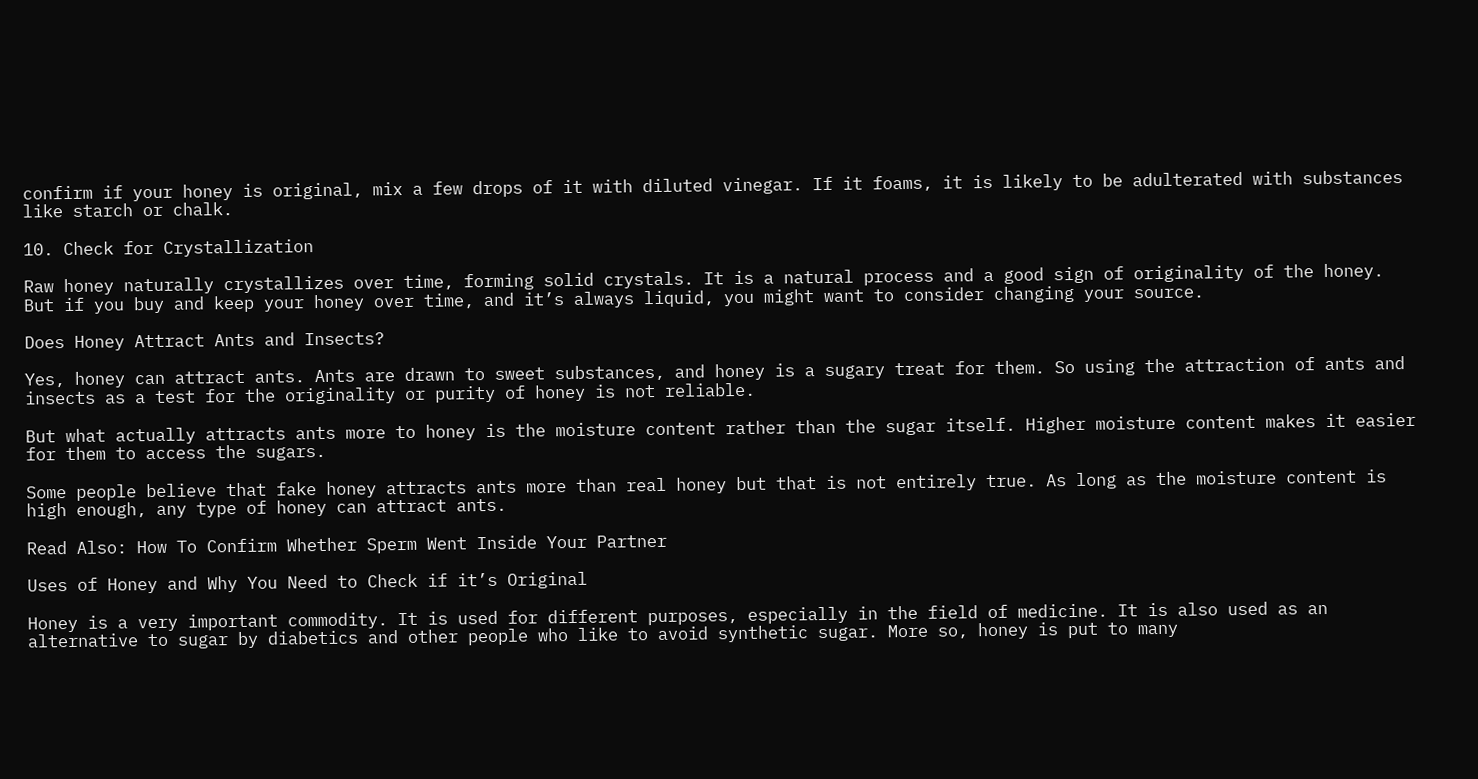confirm if your honey is original, mix a few drops of it with diluted vinegar. If it foams, it is likely to be adulterated with substances like starch or chalk.

10. Check for Crystallization

Raw honey naturally crystallizes over time, forming solid crystals. It is a natural process and a good sign of originality of the honey. But if you buy and keep your honey over time, and it’s always liquid, you might want to consider changing your source.

Does Honey Attract Ants and Insects?

Yes, honey can attract ants. Ants are drawn to sweet substances, and honey is a sugary treat for them. So using the attraction of ants and insects as a test for the originality or purity of honey is not reliable.

But what actually attracts ants more to honey is the moisture content rather than the sugar itself. Higher moisture content makes it easier for them to access the sugars.

Some people believe that fake honey attracts ants more than real honey but that is not entirely true. As long as the moisture content is high enough, any type of honey can attract ants.

Read Also: How To Confirm Whether Sperm Went Inside Your Partner

Uses of Honey and Why You Need to Check if it’s Original

Honey is a very important commodity. It is used for different purposes, especially in the field of medicine. It is also used as an alternative to sugar by diabetics and other people who like to avoid synthetic sugar. More so, honey is put to many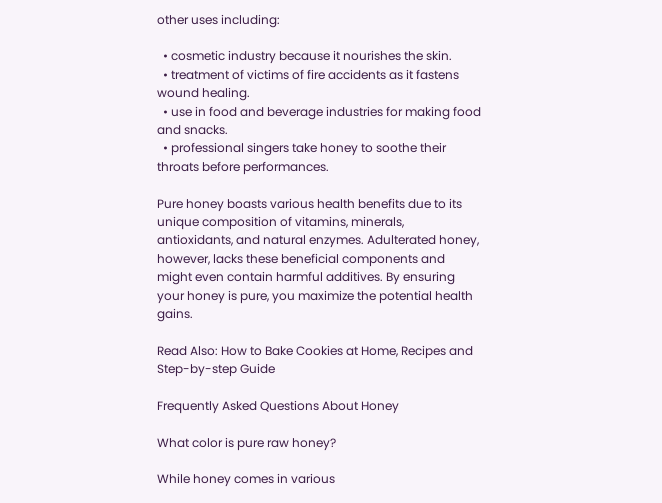other uses including:

  • cosmetic industry because it nourishes the skin.
  • treatment of victims of fire accidents as it fastens wound healing.
  • use in food and beverage industries for making food and snacks.
  • professional singers take honey to soothe their throats before performances.

Pure honey boasts various health benefits due to its unique composition of vitamins, minerals, antioxidants, and natural enzymes. Adulterated honey, however, lacks these beneficial components and might even contain harmful additives. By ensuring your honey is pure, you maximize the potential health gains.

Read Also: How to Bake Cookies at Home, Recipes and Step-by-step Guide

Frequently Asked Questions About Honey

What color is pure raw honey?

While honey comes in various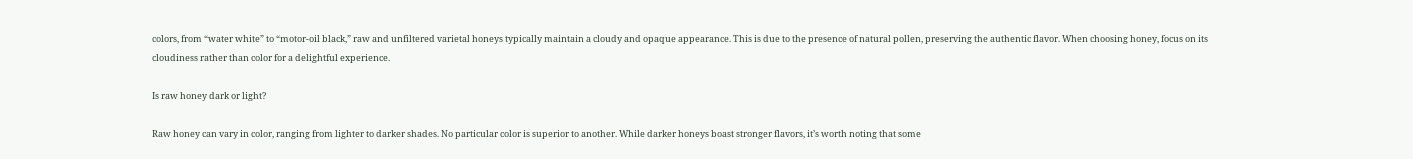colors, from “water white” to “motor-oil black,” raw and unfiltered varietal honeys typically maintain a cloudy and opaque appearance. This is due to the presence of natural pollen, preserving the authentic flavor. When choosing honey, focus on its cloudiness rather than color for a delightful experience.

Is raw honey dark or light?

Raw honey can vary in color, ranging from lighter to darker shades. No particular color is superior to another. While darker honeys boast stronger flavors, it’s worth noting that some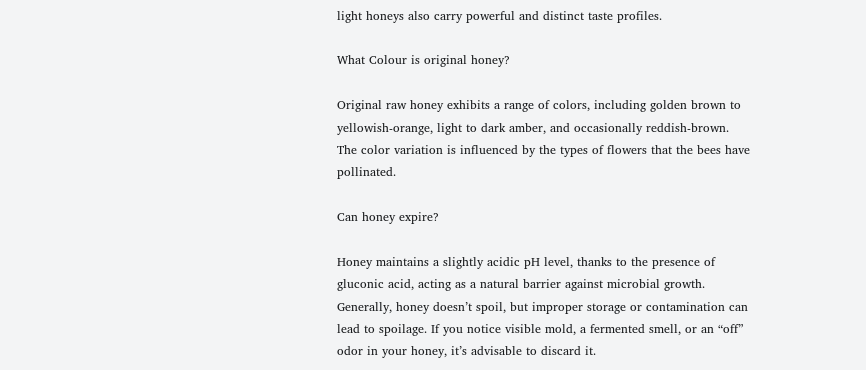light honeys also carry powerful and distinct taste profiles.

What Colour is original honey?

Original raw honey exhibits a range of colors, including golden brown to yellowish-orange, light to dark amber, and occasionally reddish-brown. The color variation is influenced by the types of flowers that the bees have pollinated.

Can honey expire?

Honey maintains a slightly acidic pH level, thanks to the presence of gluconic acid, acting as a natural barrier against microbial growth. Generally, honey doesn’t spoil, but improper storage or contamination can lead to spoilage. If you notice visible mold, a fermented smell, or an “off” odor in your honey, it’s advisable to discard it.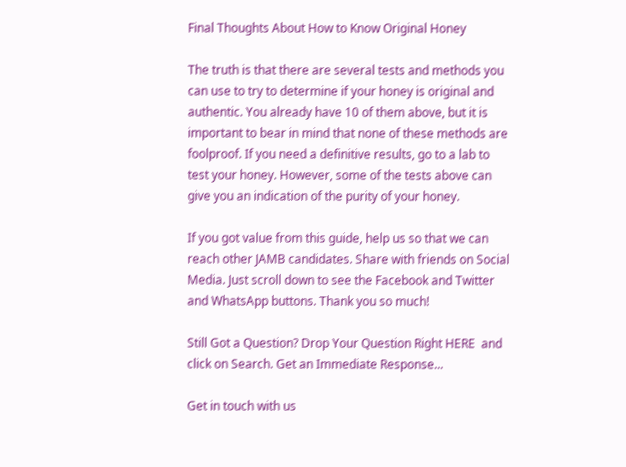Final Thoughts About How to Know Original Honey

The truth is that there are several tests and methods you can use to try to determine if your honey is original and authentic. You already have 10 of them above, but it is important to bear in mind that none of these methods are foolproof. If you need a definitive results, go to a lab to test your honey. However, some of the tests above can give you an indication of the purity of your honey.

If you got value from this guide, help us so that we can reach other JAMB candidates. Share with friends on Social Media. Just scroll down to see the Facebook and Twitter and WhatsApp buttons. Thank you so much!

Still Got a Question? Drop Your Question Right HERE  and click on Search. Get an Immediate Response...

Get in touch with us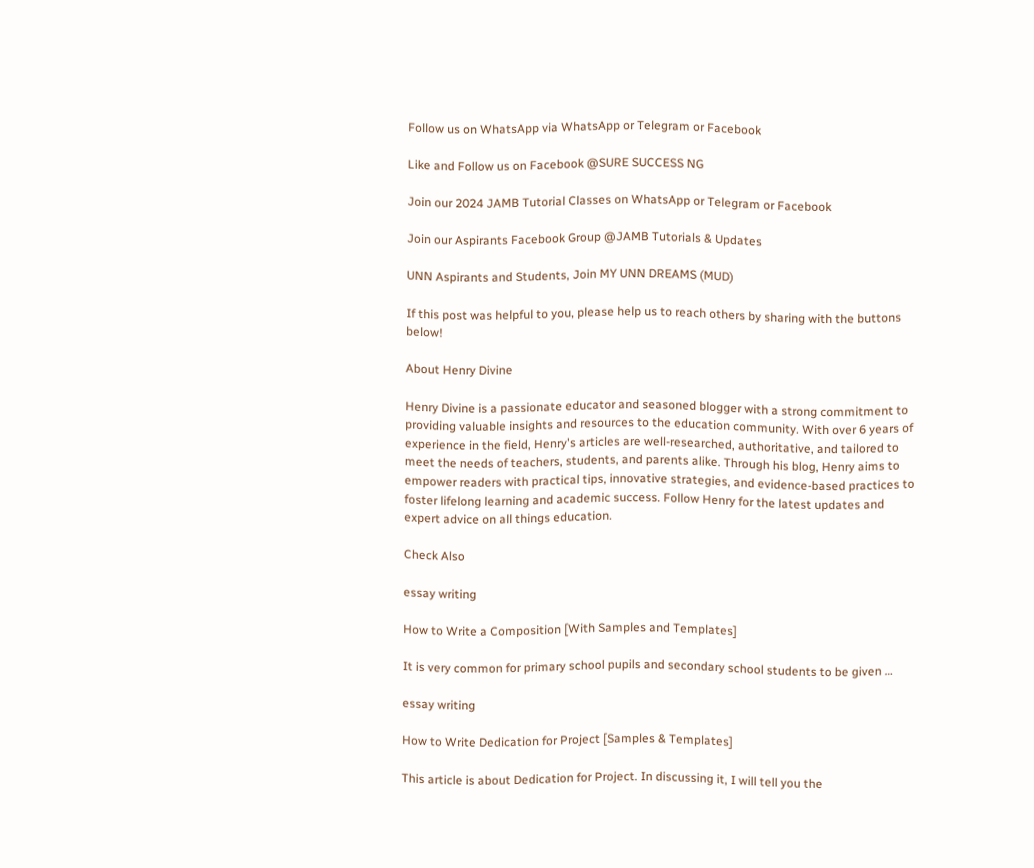Follow us on WhatsApp via WhatsApp or Telegram or Facebook

Like and Follow us on Facebook @SURE SUCCESS NG

Join our 2024 JAMB Tutorial Classes on WhatsApp or Telegram or Facebook

Join our Aspirants Facebook Group @JAMB Tutorials & Updates

UNN Aspirants and Students, Join MY UNN DREAMS (MUD)

If this post was helpful to you, please help us to reach others by sharing with the buttons below!

About Henry Divine

Henry Divine is a passionate educator and seasoned blogger with a strong commitment to providing valuable insights and resources to the education community. With over 6 years of experience in the field, Henry's articles are well-researched, authoritative, and tailored to meet the needs of teachers, students, and parents alike. Through his blog, Henry aims to empower readers with practical tips, innovative strategies, and evidence-based practices to foster lifelong learning and academic success. Follow Henry for the latest updates and expert advice on all things education.

Check Also

essay writing

How to Write a Composition [With Samples and Templates]

It is very common for primary school pupils and secondary school students to be given …

essay writing

How to Write Dedication for Project [Samples & Templates]

This article is about Dedication for Project. In discussing it, I will tell you the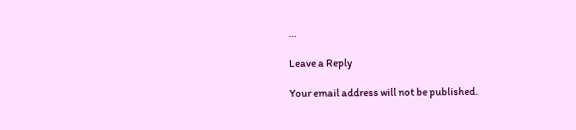…

Leave a Reply

Your email address will not be published.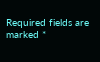Required fields are marked *